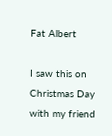Fat Albert

I saw this on Christmas Day with my friend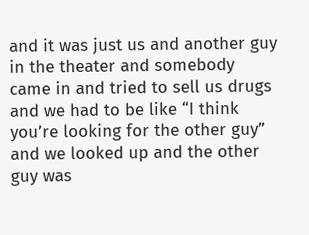and it was just us and another guy in the theater and somebody came in and tried to sell us drugs and we had to be like “I think you’re looking for the other guy” and we looked up and the other guy was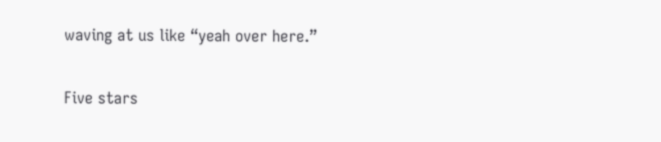waving at us like “yeah over here.”

Five stars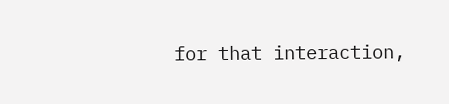for that interaction,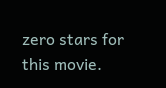zero stars for this movie.